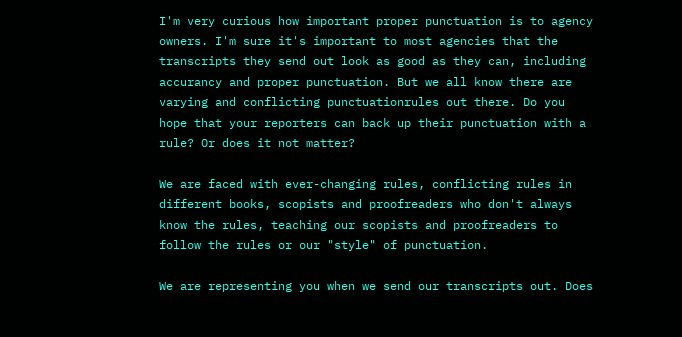I'm very curious how important proper punctuation is to agency owners. I'm sure it's important to most agencies that the transcripts they send out look as good as they can, including accurancy and proper punctuation. But we all know there are varying and conflicting punctuationrules out there. Do you hope that your reporters can back up their punctuation with a rule? Or does it not matter?

We are faced with ever-changing rules, conflicting rules in different books, scopists and proofreaders who don't always know the rules, teaching our scopists and proofreaders to follow the rules or our "style" of punctuation.

We are representing you when we send our transcripts out. Does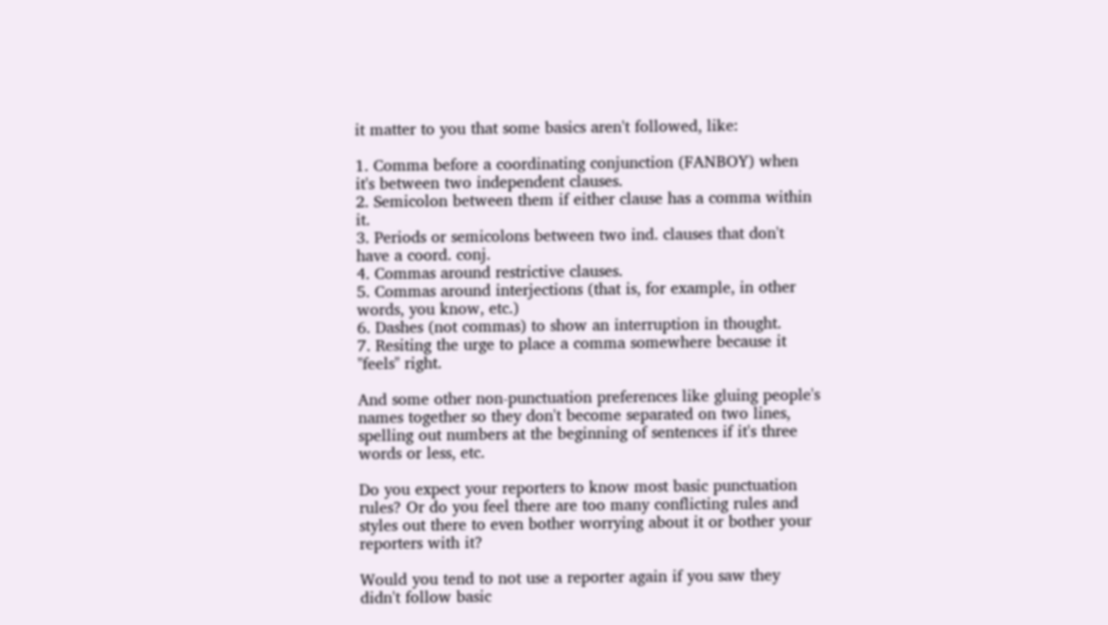it matter to you that some basics aren't followed, like:

1. Comma before a coordinating conjunction (FANBOY) when it's between two independent clauses.
2. Semicolon between them if either clause has a comma within it.
3. Periods or semicolons between two ind. clauses that don't have a coord. conj.
4. Commas around restrictive clauses.
5. Commas around interjections (that is, for example, in other words, you know, etc.)
6. Dashes (not commas) to show an interruption in thought.
7. Resiting the urge to place a comma somewhere because it "feels" right.

And some other non-punctuation preferences like gluing people's names together so they don't become separated on two lines, spelling out numbers at the beginning of sentences if it's three words or less, etc.

Do you expect your reporters to know most basic punctuation rules? Or do you feel there are too many conflicting rules and styles out there to even bother worrying about it or bother your reporters with it?

Would you tend to not use a reporter again if you saw they didn't follow basic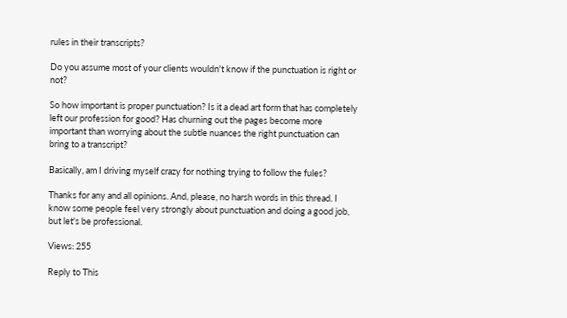rules in their transcripts?

Do you assume most of your clients wouldn't know if the punctuation is right or not?

So how important is proper punctuation? Is it a dead art form that has completely left our profession for good? Has churning out the pages become more important than worrying about the subtle nuances the right punctuation can bring to a transcript?

Basically, am I driving myself crazy for nothing trying to follow the fules?

Thanks for any and all opinions. And, please, no harsh words in this thread. I know some people feel very strongly about punctuation and doing a good job, but let's be professional.

Views: 255

Reply to This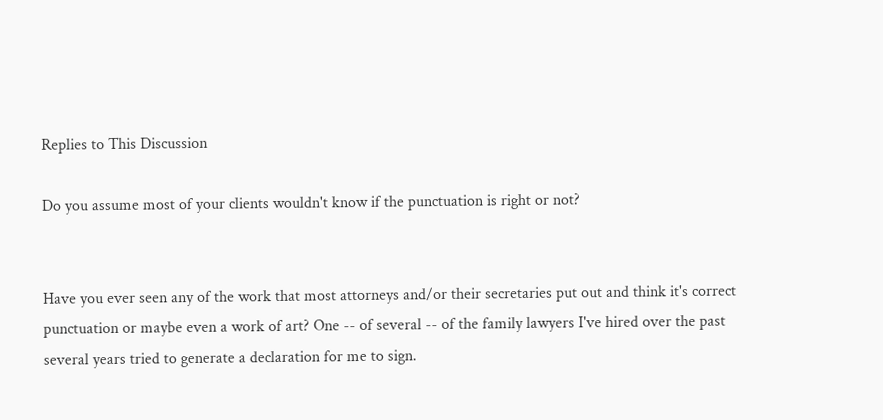Replies to This Discussion

Do you assume most of your clients wouldn't know if the punctuation is right or not?


Have you ever seen any of the work that most attorneys and/or their secretaries put out and think it's correct punctuation or maybe even a work of art? One -- of several -- of the family lawyers I've hired over the past several years tried to generate a declaration for me to sign.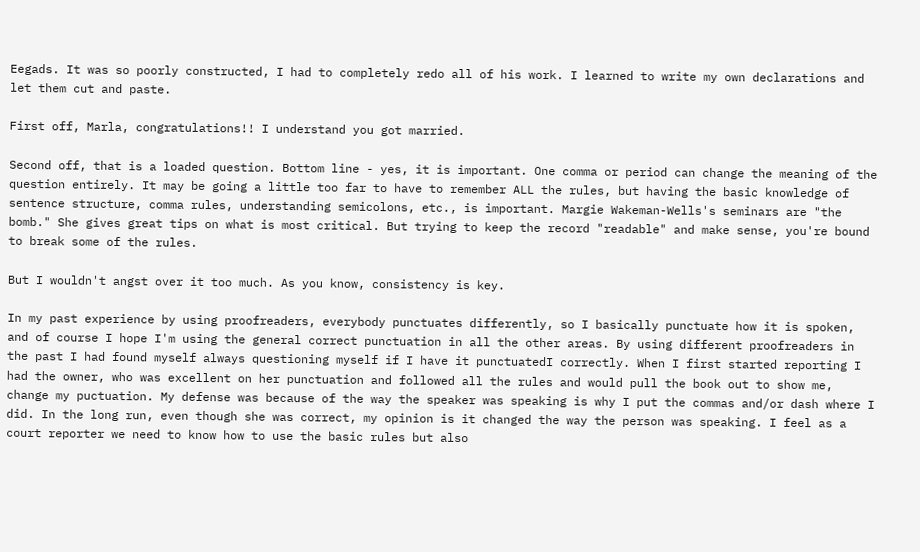Eegads. It was so poorly constructed, I had to completely redo all of his work. I learned to write my own declarations and let them cut and paste.

First off, Marla, congratulations!! I understand you got married.

Second off, that is a loaded question. Bottom line - yes, it is important. One comma or period can change the meaning of the question entirely. It may be going a little too far to have to remember ALL the rules, but having the basic knowledge of sentence structure, comma rules, understanding semicolons, etc., is important. Margie Wakeman-Wells's seminars are "the bomb." She gives great tips on what is most critical. But trying to keep the record "readable" and make sense, you're bound to break some of the rules.

But I wouldn't angst over it too much. As you know, consistency is key.

In my past experience by using proofreaders, everybody punctuates differently, so I basically punctuate how it is spoken, and of course I hope I'm using the general correct punctuation in all the other areas. By using different proofreaders in the past I had found myself always questioning myself if I have it punctuatedI correctly. When I first started reporting I had the owner, who was excellent on her punctuation and followed all the rules and would pull the book out to show me, change my puctuation. My defense was because of the way the speaker was speaking is why I put the commas and/or dash where I did. In the long run, even though she was correct, my opinion is it changed the way the person was speaking. I feel as a court reporter we need to know how to use the basic rules but also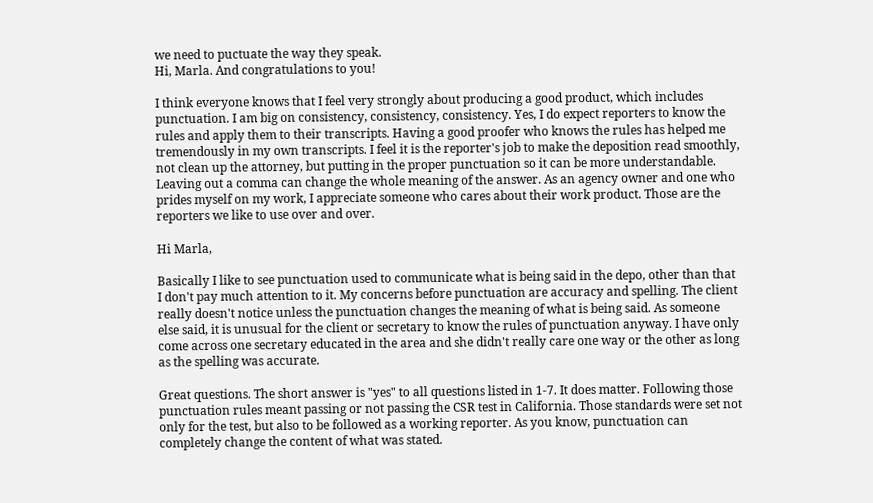we need to puctuate the way they speak.
Hi, Marla. And congratulations to you!

I think everyone knows that I feel very strongly about producing a good product, which includes punctuation. I am big on consistency, consistency, consistency. Yes, I do expect reporters to know the rules and apply them to their transcripts. Having a good proofer who knows the rules has helped me tremendously in my own transcripts. I feel it is the reporter's job to make the deposition read smoothly, not clean up the attorney, but putting in the proper punctuation so it can be more understandable. Leaving out a comma can change the whole meaning of the answer. As an agency owner and one who prides myself on my work, I appreciate someone who cares about their work product. Those are the reporters we like to use over and over.

Hi Marla,

Basically I like to see punctuation used to communicate what is being said in the depo, other than that I don't pay much attention to it. My concerns before punctuation are accuracy and spelling. The client really doesn't notice unless the punctuation changes the meaning of what is being said. As someone else said, it is unusual for the client or secretary to know the rules of punctuation anyway. I have only come across one secretary educated in the area and she didn't really care one way or the other as long as the spelling was accurate.

Great questions. The short answer is "yes" to all questions listed in 1-7. It does matter. Following those punctuation rules meant passing or not passing the CSR test in California. Those standards were set not only for the test, but also to be followed as a working reporter. As you know, punctuation can completely change the content of what was stated.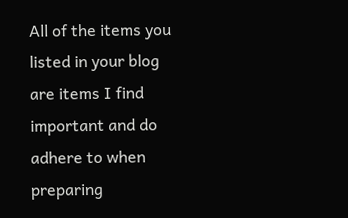All of the items you listed in your blog are items I find important and do adhere to when preparing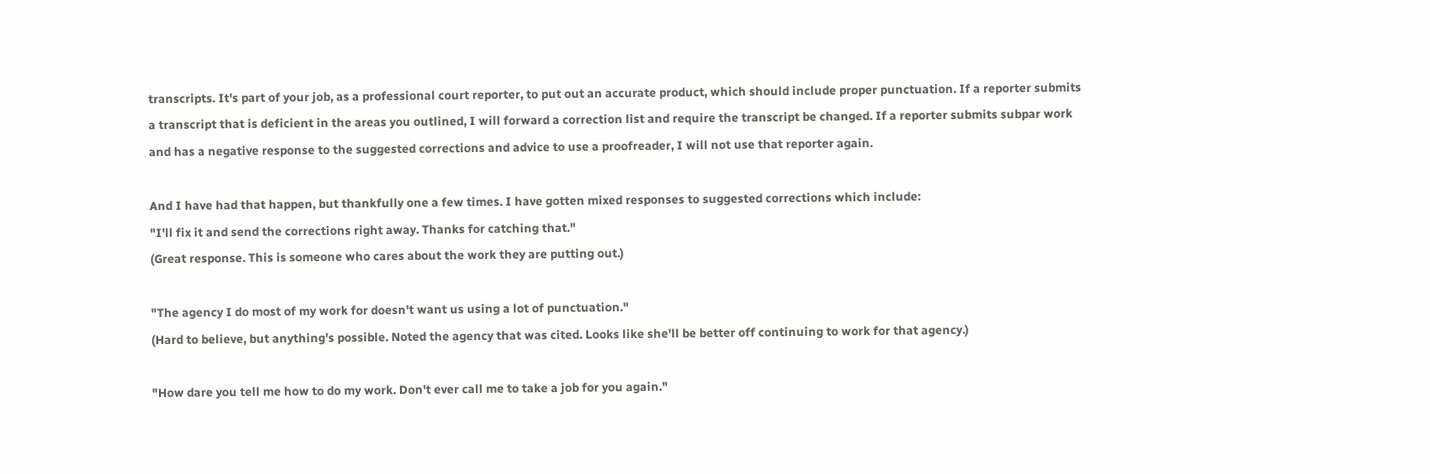transcripts. It's part of your job, as a professional court reporter, to put out an accurate product, which should include proper punctuation. If a reporter submits a transcript that is deficient in the areas you outlined, I will forward a correction list and require the transcript be changed. If a reporter submits subpar work and has a negative response to the suggested corrections and advice to use a proofreader, I will not use that reporter again.

And I have had that happen, but thankfully one a few times. I have gotten mixed responses to suggested corrections which include:
"I'll fix it and send the corrections right away. Thanks for catching that."
(Great response. This is someone who cares about the work they are putting out.)

"The agency I do most of my work for doesn't want us using a lot of punctuation."
(Hard to believe, but anything's possible. Noted the agency that was cited. Looks like she'll be better off continuing to work for that agency.)

"How dare you tell me how to do my work. Don't ever call me to take a job for you again."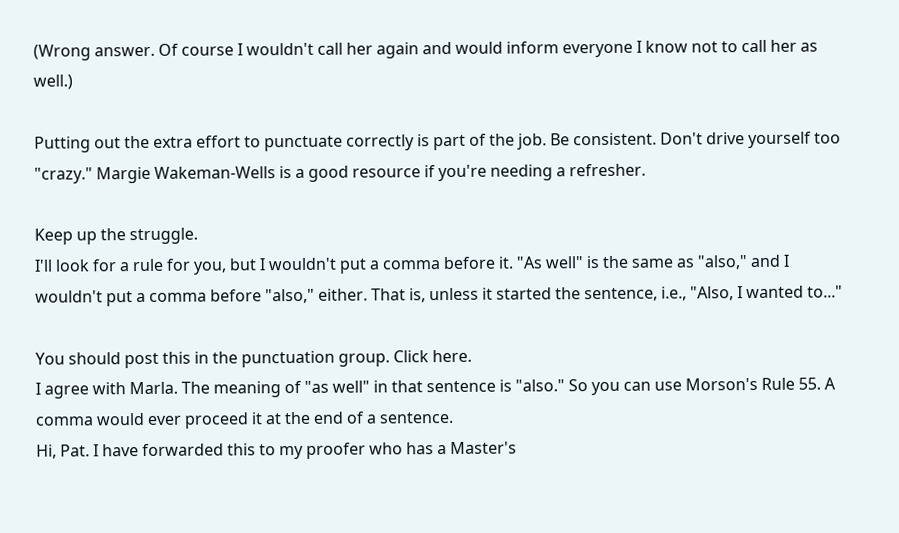(Wrong answer. Of course I wouldn't call her again and would inform everyone I know not to call her as well.)

Putting out the extra effort to punctuate correctly is part of the job. Be consistent. Don't drive yourself too "crazy." Margie Wakeman-Wells is a good resource if you're needing a refresher.

Keep up the struggle.
I'll look for a rule for you, but I wouldn't put a comma before it. "As well" is the same as "also," and I wouldn't put a comma before "also," either. That is, unless it started the sentence, i.e., "Also, I wanted to..."

You should post this in the punctuation group. Click here.
I agree with Marla. The meaning of "as well" in that sentence is "also." So you can use Morson's Rule 55. A comma would ever proceed it at the end of a sentence.
Hi, Pat. I have forwarded this to my proofer who has a Master's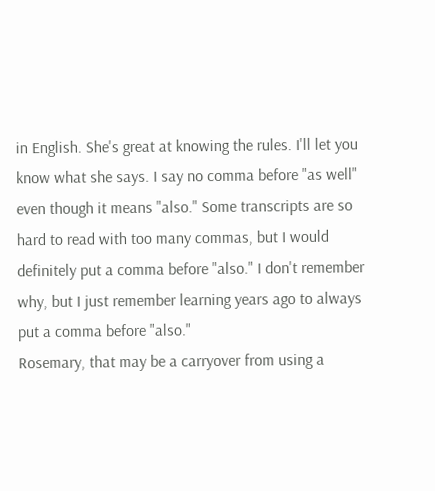in English. She's great at knowing the rules. I'll let you know what she says. I say no comma before "as well" even though it means "also." Some transcripts are so hard to read with too many commas, but I would definitely put a comma before "also." I don't remember why, but I just remember learning years ago to always put a comma before "also."
Rosemary, that may be a carryover from using a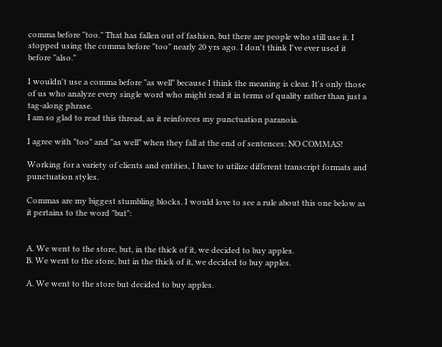comma before "too." That has fallen out of fashion, but there are people who still use it. I stopped using the comma before "too" nearly 20 yrs ago. I don't think I've ever used it before "also."

I wouldn't use a comma before "as well" because I think the meaning is clear. It's only those of us who analyze every single word who might read it in terms of quality rather than just a tag-along phrase.
I am so glad to read this thread, as it reinforces my punctuation paranoia.

I agree with "too" and "as well" when they fall at the end of sentences: NO COMMAS!

Working for a variety of clients and entities, I have to utilize different transcript formats and punctuation styles.

Commas are my biggest stumbling blocks. I would love to see a rule about this one below as it pertains to the word "but":


A. We went to the store, but, in the thick of it, we decided to buy apples.
B. We went to the store, but in the thick of it, we decided to buy apples.

A. We went to the store but decided to buy apples.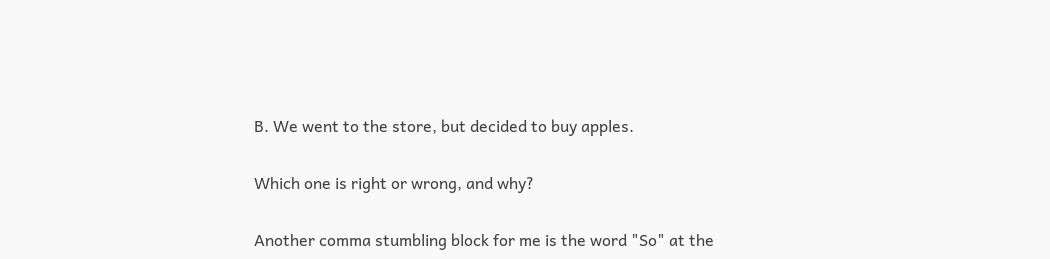B. We went to the store, but decided to buy apples.

Which one is right or wrong, and why?

Another comma stumbling block for me is the word "So" at the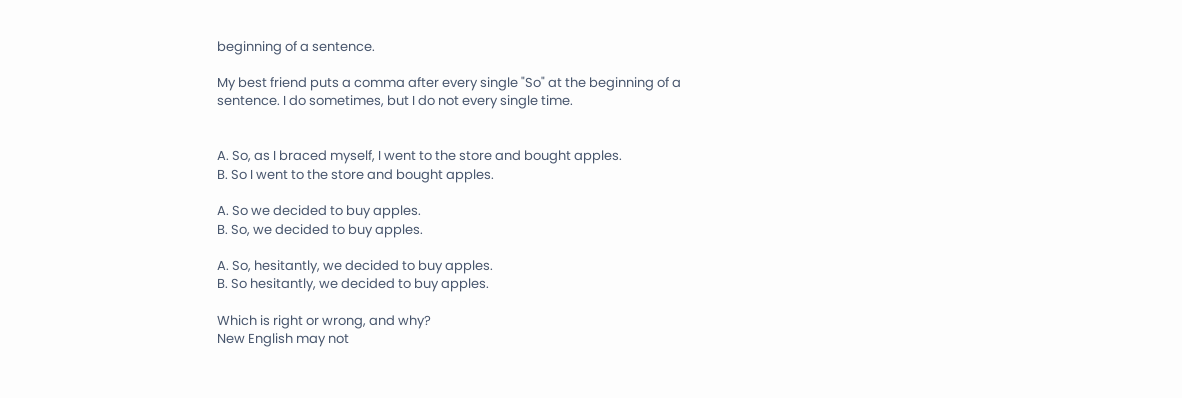beginning of a sentence.

My best friend puts a comma after every single "So" at the beginning of a sentence. I do sometimes, but I do not every single time.


A. So, as I braced myself, I went to the store and bought apples.
B. So I went to the store and bought apples.

A. So we decided to buy apples.
B. So, we decided to buy apples.

A. So, hesitantly, we decided to buy apples.
B. So hesitantly, we decided to buy apples.

Which is right or wrong, and why?
New English may not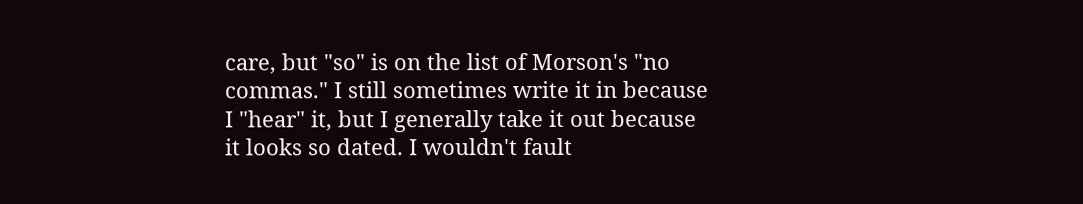care, but "so" is on the list of Morson's "no commas." I still sometimes write it in because I "hear" it, but I generally take it out because it looks so dated. I wouldn't fault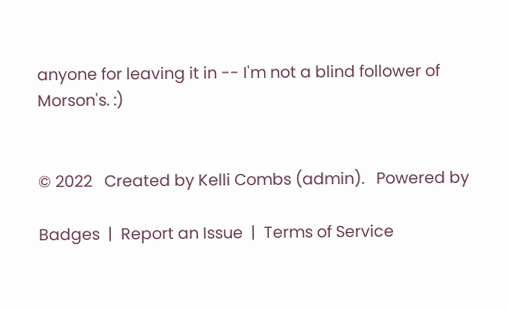anyone for leaving it in -- I'm not a blind follower of Morson's. :)


© 2022   Created by Kelli Combs (admin).   Powered by

Badges  |  Report an Issue  |  Terms of Service